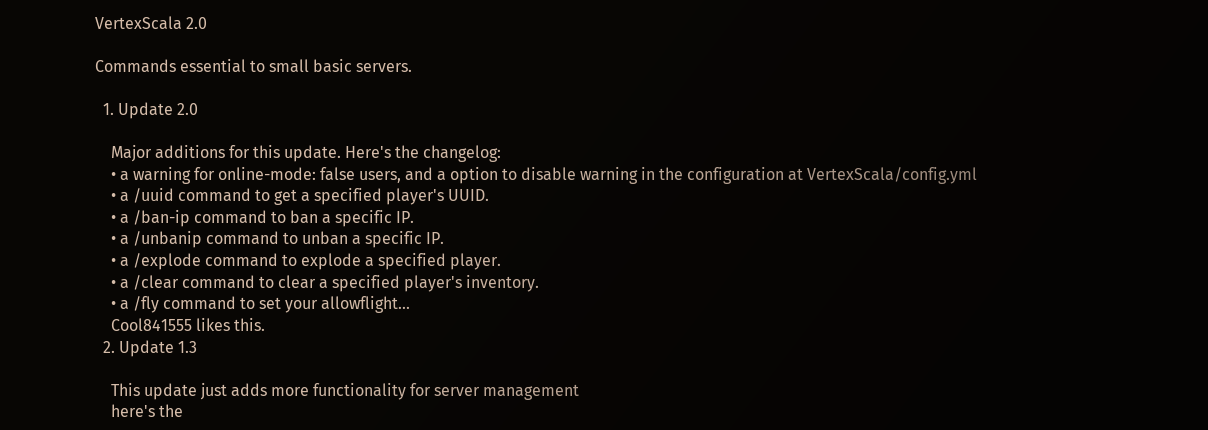VertexScala 2.0

Commands essential to small basic servers.

  1. Update 2.0

    Major additions for this update. Here's the changelog:
    • a warning for online-mode: false users, and a option to disable warning in the configuration at VertexScala/config.yml
    • a /uuid command to get a specified player's UUID.
    • a /ban-ip command to ban a specific IP.
    • a /unbanip command to unban a specific IP.
    • a /explode command to explode a specified player.
    • a /clear command to clear a specified player's inventory.
    • a /fly command to set your allowflight...
    Cool841555 likes this.
  2. Update 1.3

    This update just adds more functionality for server management
    here's the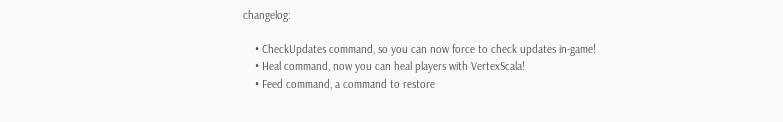changelog:

    • CheckUpdates command, so you can now force to check updates in-game!
    • Heal command, now you can heal players with VertexScala!
    • Feed command, a command to restore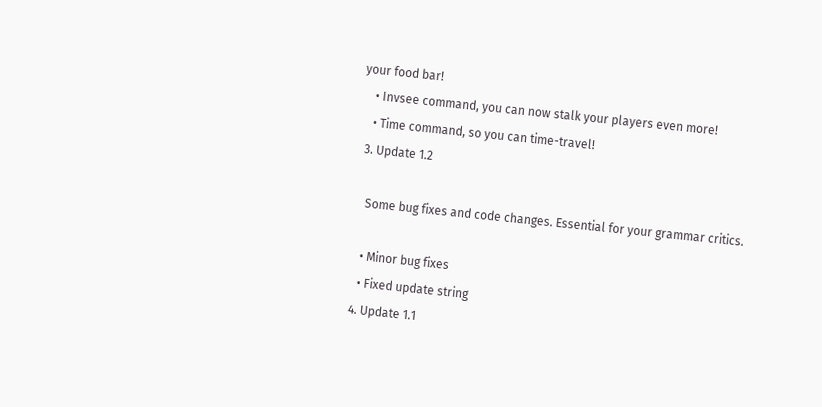your food bar!
    • Invsee command, you can now stalk your players even more!
    • Time command, so you can time-travel!
  3. Update 1.2

    Some bug fixes and code changes. Essential for your grammar critics.

    • Minor bug fixes
    • Fixed update string
  4. Update 1.1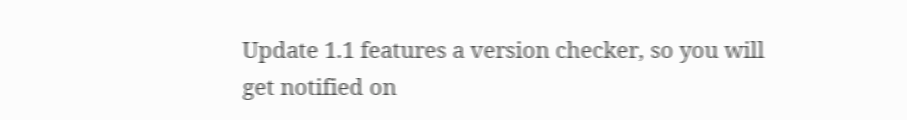Update 1.1 features a version checker, so you will get notified on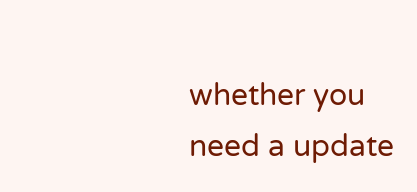whether you need a update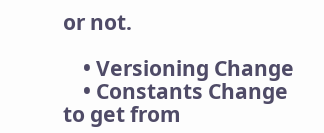or not.

    • Versioning Change
    • Constants Change to get from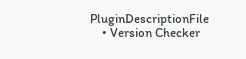PluginDescriptionFile
    • Version Checker